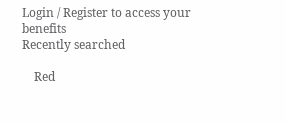Login / Register to access your benefits
Recently searched

    Red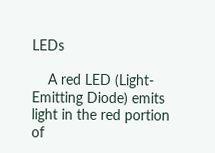LEDs

    A red LED (Light-Emitting Diode) emits light in the red portion of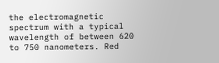the electromagnetic spectrum with a typical wavelength of between 620 to 750 nanometers. Red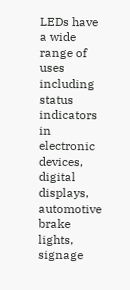LEDs have a wide range of uses including status indicators in electronic devices, digital displays, automotive brake lights, signage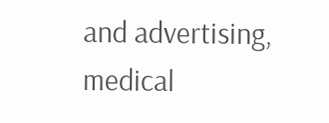and advertising, medical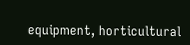equipment, horticultural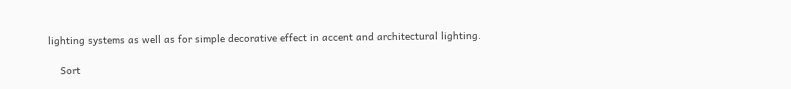lighting systems as well as for simple decorative effect in accent and architectural lighting.

    Sort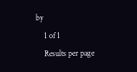by
    1 of 1
    Results per page